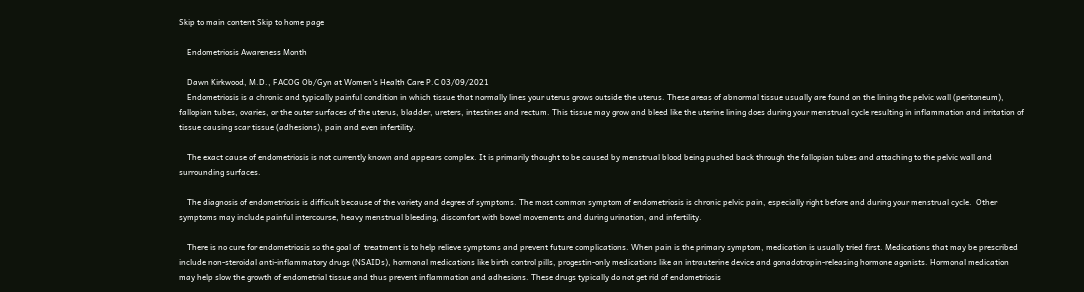Skip to main content Skip to home page

    Endometriosis Awareness Month

    Dawn Kirkwood, M.D., FACOG Ob/Gyn at Women's Health Care P.C 03/09/2021
    Endometriosis is a chronic and typically painful condition in which tissue that normally lines your uterus grows outside the uterus. These areas of abnormal tissue usually are found on the lining the pelvic wall (peritoneum), fallopian tubes, ovaries, or the outer surfaces of the uterus, bladder, ureters, intestines and rectum. This tissue may grow and bleed like the uterine lining does during your menstrual cycle resulting in inflammation and irritation of tissue causing scar tissue (adhesions), pain and even infertility.

    The exact cause of endometriosis is not currently known and appears complex. It is primarily thought to be caused by menstrual blood being pushed back through the fallopian tubes and attaching to the pelvic wall and surrounding surfaces.

    The diagnosis of endometriosis is difficult because of the variety and degree of symptoms. The most common symptom of endometriosis is chronic pelvic pain, especially right before and during your menstrual cycle.  Other symptoms may include painful intercourse, heavy menstrual bleeding, discomfort with bowel movements and during urination, and infertility.

    There is no cure for endometriosis so the goal of  treatment is to help relieve symptoms and prevent future complications. When pain is the primary symptom, medication is usually tried first. Medications that may be prescribed include non-steroidal anti-inflammatory drugs (NSAIDs), hormonal medications like birth control pills, progestin-only medications like an intrauterine device and gonadotropin-releasing hormone agonists. Hormonal medication may help slow the growth of endometrial tissue and thus prevent inflammation and adhesions. These drugs typically do not get rid of endometriosis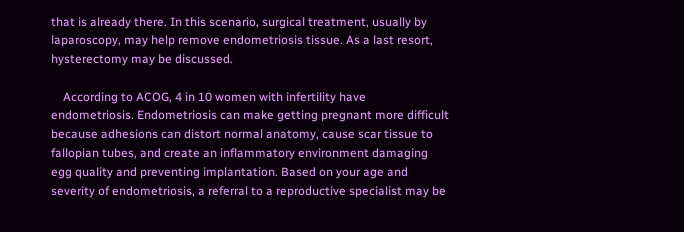that is already there. In this scenario, surgical treatment, usually by laparoscopy, may help remove endometriosis tissue. As a last resort, hysterectomy may be discussed.

    According to ACOG, 4 in 10 women with infertility have endometriosis. Endometriosis can make getting pregnant more difficult because adhesions can distort normal anatomy, cause scar tissue to fallopian tubes, and create an inflammatory environment damaging egg quality and preventing implantation. Based on your age and severity of endometriosis, a referral to a reproductive specialist may be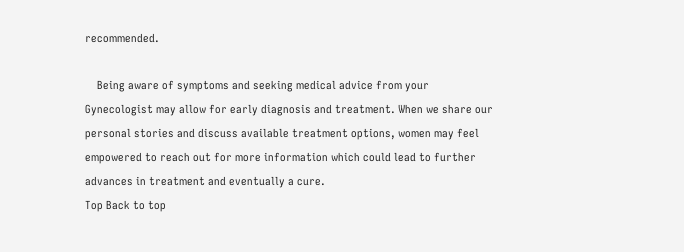recommended.

    Being aware of symptoms and seeking medical advice from your Gynecologist may allow for early diagnosis and treatment. When we share our personal stories and discuss available treatment options, women may feel empowered to reach out for more information which could lead to further advances in treatment and eventually a cure.
Top Back to top